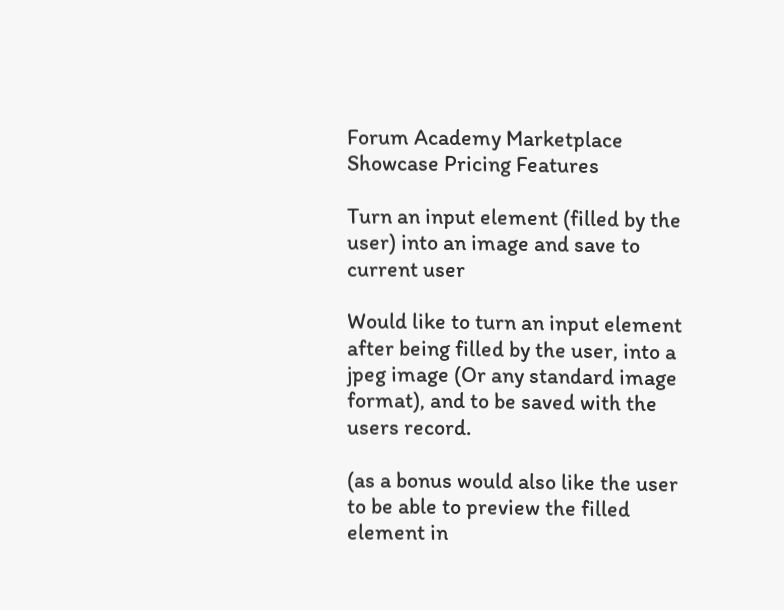Forum Academy Marketplace Showcase Pricing Features

Turn an input element (filled by the user) into an image and save to current user

Would like to turn an input element after being filled by the user, into a jpeg image (Or any standard image format), and to be saved with the users record.

(as a bonus would also like the user to be able to preview the filled element in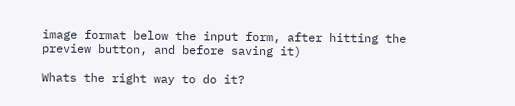image format below the input form, after hitting the preview button, and before saving it)

Whats the right way to do it?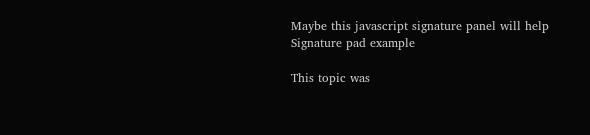Maybe this javascript signature panel will help Signature pad example

This topic was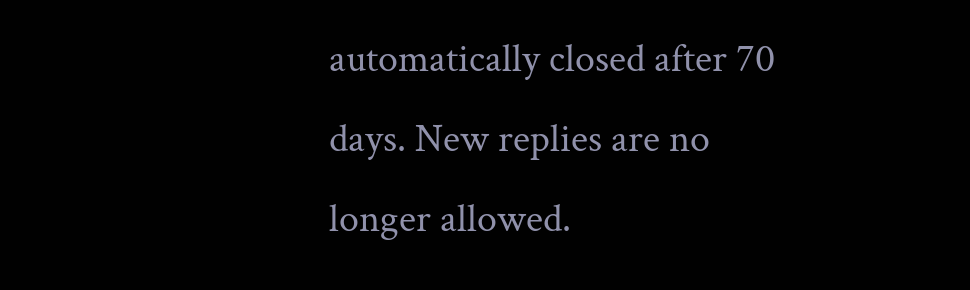automatically closed after 70 days. New replies are no longer allowed.